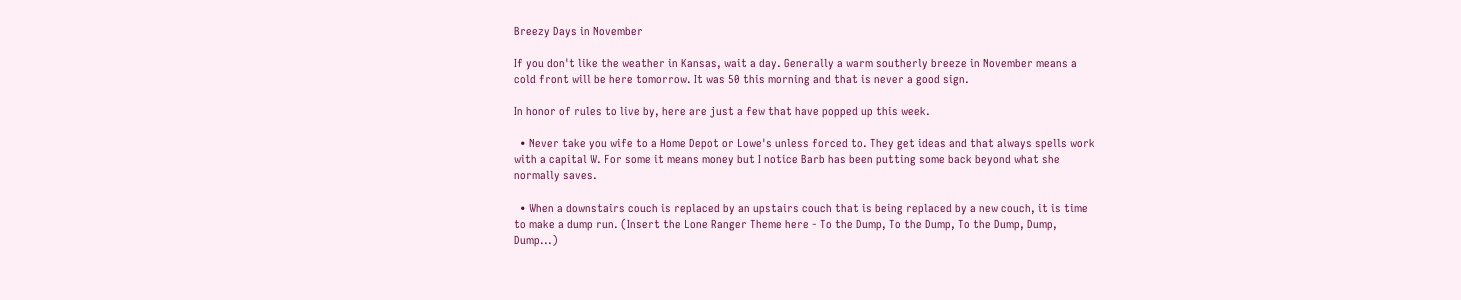Breezy Days in November

If you don't like the weather in Kansas, wait a day. Generally a warm southerly breeze in November means a cold front will be here tomorrow. It was 50 this morning and that is never a good sign.

In honor of rules to live by, here are just a few that have popped up this week.

  • Never take you wife to a Home Depot or Lowe's unless forced to. They get ideas and that always spells work with a capital W. For some it means money but I notice Barb has been putting some back beyond what she normally saves.

  • When a downstairs couch is replaced by an upstairs couch that is being replaced by a new couch, it is time to make a dump run. (Insert the Lone Ranger Theme here - To the Dump, To the Dump, To the Dump, Dump, Dump...)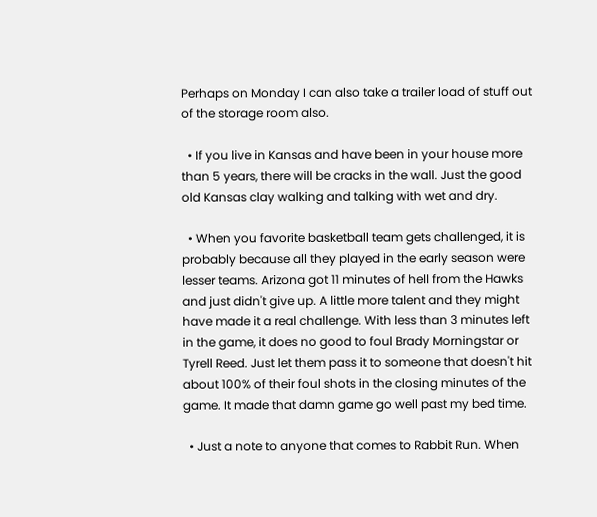Perhaps on Monday I can also take a trailer load of stuff out of the storage room also.

  • If you live in Kansas and have been in your house more than 5 years, there will be cracks in the wall. Just the good old Kansas clay walking and talking with wet and dry.

  • When you favorite basketball team gets challenged, it is probably because all they played in the early season were lesser teams. Arizona got 11 minutes of hell from the Hawks and just didn't give up. A little more talent and they might have made it a real challenge. With less than 3 minutes left in the game, it does no good to foul Brady Morningstar or Tyrell Reed. Just let them pass it to someone that doesn't hit about 100% of their foul shots in the closing minutes of the game. It made that damn game go well past my bed time.

  • Just a note to anyone that comes to Rabbit Run. When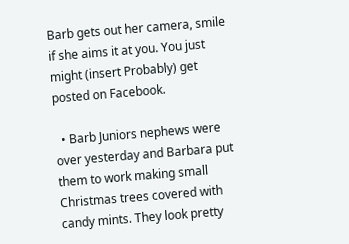Barb gets out her camera, smile if she aims it at you. You just might (insert Probably) get posted on Facebook.

  • Barb Juniors nephews were over yesterday and Barbara put them to work making small Christmas trees covered with candy mints. They look pretty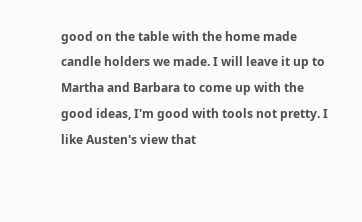good on the table with the home made candle holders we made. I will leave it up to Martha and Barbara to come up with the good ideas, I'm good with tools not pretty. I like Austen's view that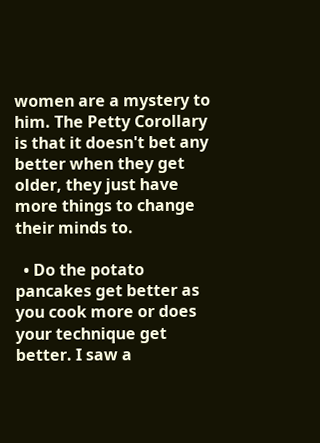women are a mystery to him. The Petty Corollary is that it doesn't bet any better when they get older, they just have more things to change their minds to.

  • Do the potato pancakes get better as you cook more or does your technique get better. I saw a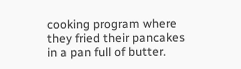cooking program where they fried their pancakes in a pan full of butter.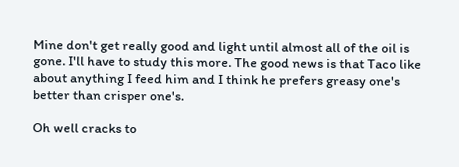Mine don't get really good and light until almost all of the oil is gone. I'll have to study this more. The good news is that Taco like about anything I feed him and I think he prefers greasy one's better than crisper one's.

Oh well cracks to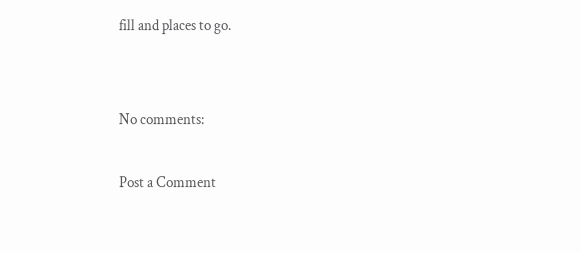fill and places to go.


No comments:

Post a Comment